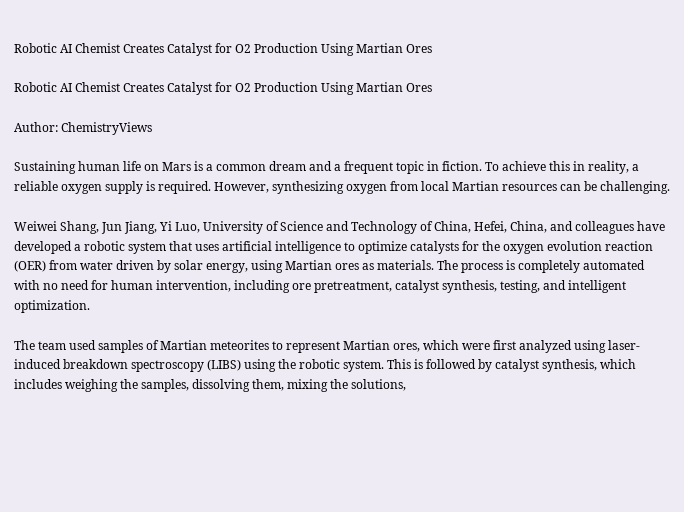Robotic AI Chemist Creates Catalyst for O2 Production Using Martian Ores

Robotic AI Chemist Creates Catalyst for O2 Production Using Martian Ores

Author: ChemistryViews

Sustaining human life on Mars is a common dream and a frequent topic in fiction. To achieve this in reality, a reliable oxygen supply is required. However, synthesizing oxygen from local Martian resources can be challenging.

Weiwei Shang, Jun Jiang, Yi Luo, University of Science and Technology of China, Hefei, China, and colleagues have developed a robotic system that uses artificial intelligence to optimize catalysts for the oxygen evolution reaction (OER) from water driven by solar energy, using Martian ores as materials. The process is completely automated with no need for human intervention, including ore pretreatment, catalyst synthesis, testing, and intelligent optimization.

The team used samples of Martian meteorites to represent Martian ores, which were first analyzed using laser-induced breakdown spectroscopy (LIBS) using the robotic system. This is followed by catalyst synthesis, which includes weighing the samples, dissolving them, mixing the solutions,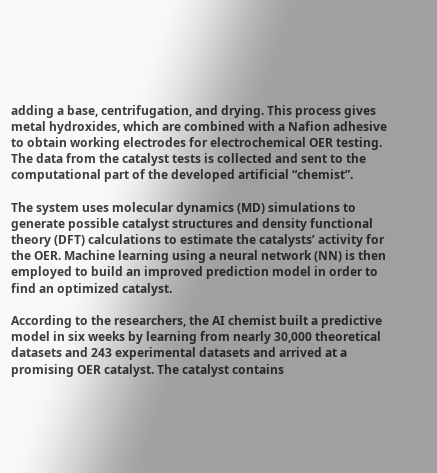adding a base, centrifugation, and drying. This process gives metal hydroxides, which are combined with a Nafion adhesive to obtain working electrodes for electrochemical OER testing. The data from the catalyst tests is collected and sent to the computational part of the developed artificial “chemist”.

The system uses molecular dynamics (MD) simulations to generate possible catalyst structures and density functional theory (DFT) calculations to estimate the catalysts’ activity for the OER. Machine learning using a neural network (NN) is then employed to build an improved prediction model in order to find an optimized catalyst.

According to the researchers, the AI chemist built a predictive model in six weeks by learning from nearly 30,000 theoretical datasets and 243 experimental datasets and arrived at a promising OER catalyst. The catalyst contains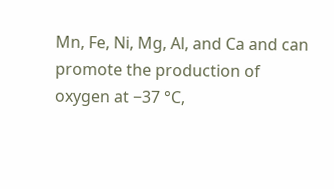Mn, Fe, Ni, Mg, Al, and Ca and can promote the production of oxygen at −37 °C,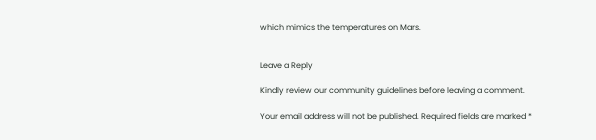which mimics the temperatures on Mars.


Leave a Reply

Kindly review our community guidelines before leaving a comment.

Your email address will not be published. Required fields are marked *